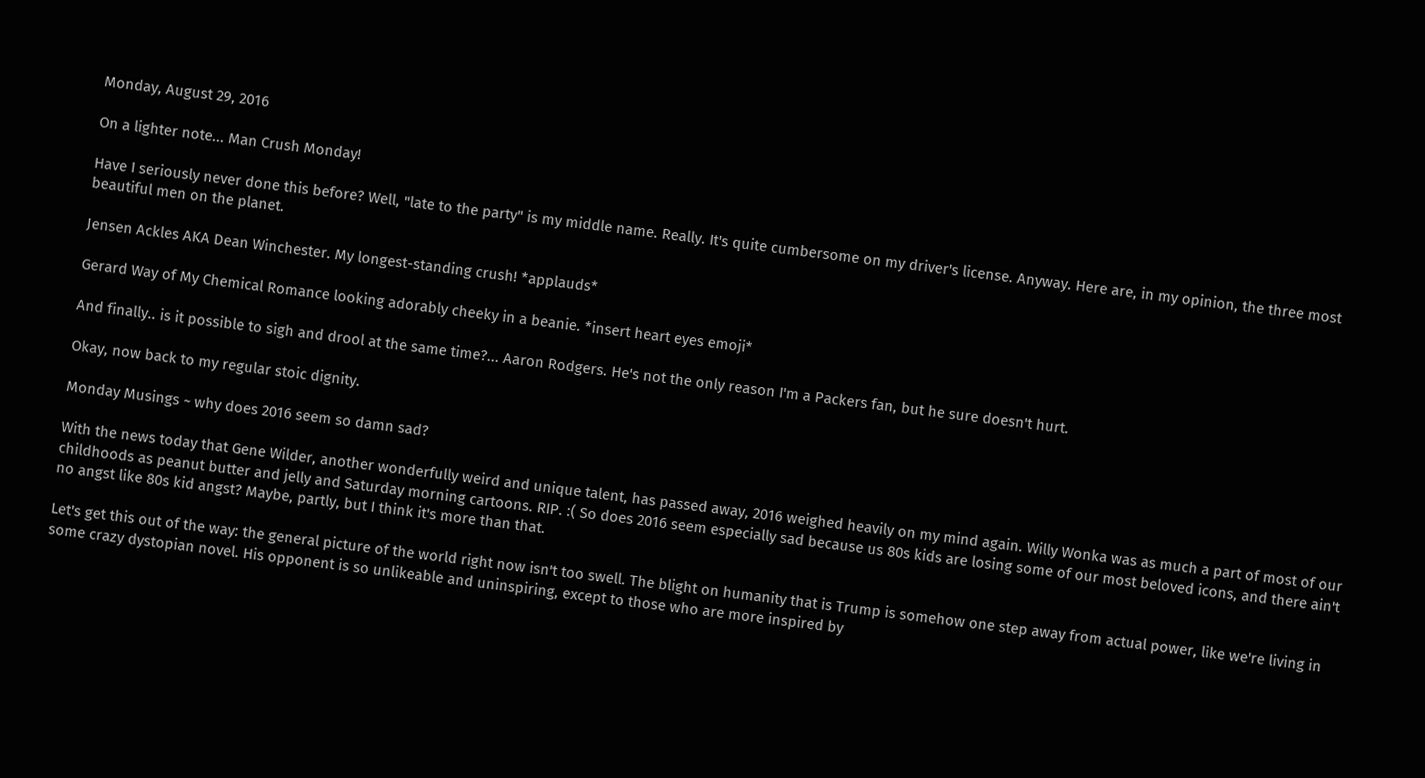Monday, August 29, 2016

On a lighter note... Man Crush Monday!

Have I seriously never done this before? Well, "late to the party" is my middle name. Really. It's quite cumbersome on my driver's license. Anyway. Here are, in my opinion, the three most beautiful men on the planet.

Jensen Ackles AKA Dean Winchester. My longest-standing crush! *applauds*

Gerard Way of My Chemical Romance looking adorably cheeky in a beanie. *insert heart eyes emoji*

And finally.. is it possible to sigh and drool at the same time?... Aaron Rodgers. He's not the only reason I'm a Packers fan, but he sure doesn't hurt.

Okay, now back to my regular stoic dignity.

Monday Musings ~ why does 2016 seem so damn sad?

With the news today that Gene Wilder, another wonderfully weird and unique talent, has passed away, 2016 weighed heavily on my mind again. Willy Wonka was as much a part of most of our childhoods as peanut butter and jelly and Saturday morning cartoons. RIP. :( So does 2016 seem especially sad because us 80s kids are losing some of our most beloved icons, and there ain't no angst like 80s kid angst? Maybe, partly, but I think it's more than that.

Let's get this out of the way: the general picture of the world right now isn't too swell. The blight on humanity that is Trump is somehow one step away from actual power, like we're living in some crazy dystopian novel. His opponent is so unlikeable and uninspiring, except to those who are more inspired by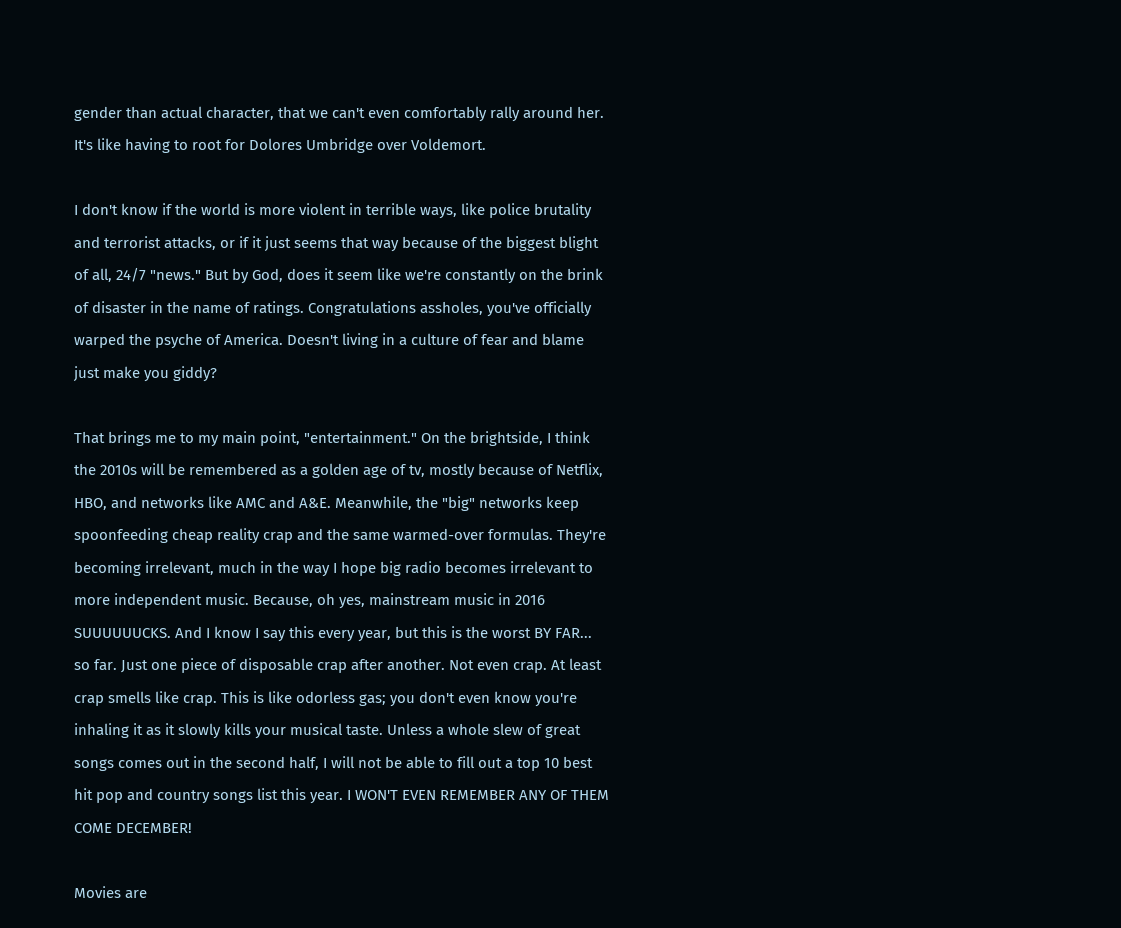gender than actual character, that we can't even comfortably rally around her. It's like having to root for Dolores Umbridge over Voldemort.

I don't know if the world is more violent in terrible ways, like police brutality and terrorist attacks, or if it just seems that way because of the biggest blight of all, 24/7 "news." But by God, does it seem like we're constantly on the brink of disaster in the name of ratings. Congratulations assholes, you've officially warped the psyche of America. Doesn't living in a culture of fear and blame just make you giddy?

That brings me to my main point, "entertainment." On the brightside, I think the 2010s will be remembered as a golden age of tv, mostly because of Netflix, HBO, and networks like AMC and A&E. Meanwhile, the "big" networks keep spoonfeeding cheap reality crap and the same warmed-over formulas. They're becoming irrelevant, much in the way I hope big radio becomes irrelevant to more independent music. Because, oh yes, mainstream music in 2016 SUUUUUUCKS. And I know I say this every year, but this is the worst BY FAR... so far. Just one piece of disposable crap after another. Not even crap. At least crap smells like crap. This is like odorless gas; you don't even know you're inhaling it as it slowly kills your musical taste. Unless a whole slew of great songs comes out in the second half, I will not be able to fill out a top 10 best hit pop and country songs list this year. I WON'T EVEN REMEMBER ANY OF THEM COME DECEMBER!

Movies are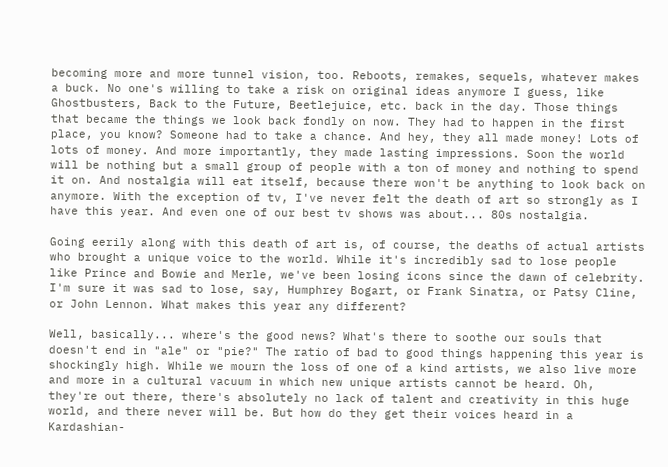becoming more and more tunnel vision, too. Reboots, remakes, sequels, whatever makes a buck. No one's willing to take a risk on original ideas anymore I guess, like Ghostbusters, Back to the Future, Beetlejuice, etc. back in the day. Those things that became the things we look back fondly on now. They had to happen in the first place, you know? Someone had to take a chance. And hey, they all made money! Lots of lots of money. And more importantly, they made lasting impressions. Soon the world will be nothing but a small group of people with a ton of money and nothing to spend it on. And nostalgia will eat itself, because there won't be anything to look back on anymore. With the exception of tv, I've never felt the death of art so strongly as I have this year. And even one of our best tv shows was about... 80s nostalgia.

Going eerily along with this death of art is, of course, the deaths of actual artists who brought a unique voice to the world. While it's incredibly sad to lose people like Prince and Bowie and Merle, we've been losing icons since the dawn of celebrity. I'm sure it was sad to lose, say, Humphrey Bogart, or Frank Sinatra, or Patsy Cline, or John Lennon. What makes this year any different?

Well, basically... where's the good news? What's there to soothe our souls that doesn't end in "ale" or "pie?" The ratio of bad to good things happening this year is shockingly high. While we mourn the loss of one of a kind artists, we also live more and more in a cultural vacuum in which new unique artists cannot be heard. Oh, they're out there, there's absolutely no lack of talent and creativity in this huge world, and there never will be. But how do they get their voices heard in a Kardashian-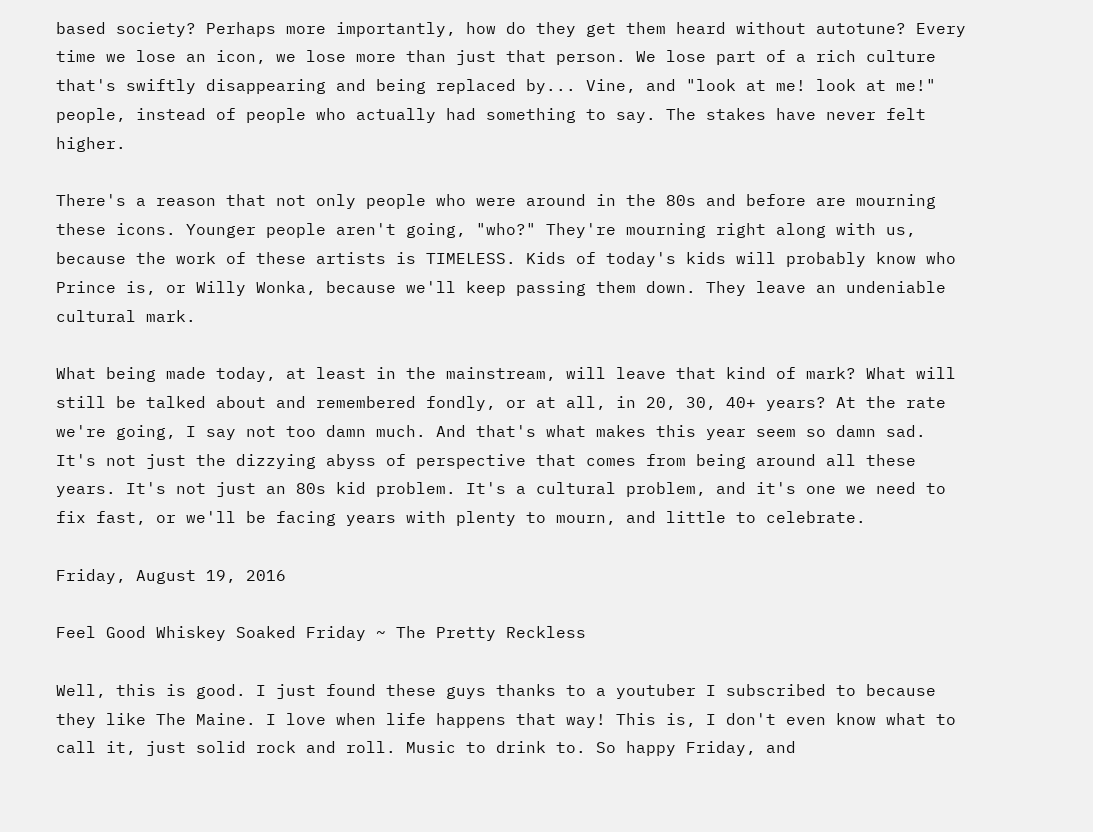based society? Perhaps more importantly, how do they get them heard without autotune? Every time we lose an icon, we lose more than just that person. We lose part of a rich culture that's swiftly disappearing and being replaced by... Vine, and "look at me! look at me!" people, instead of people who actually had something to say. The stakes have never felt higher.

There's a reason that not only people who were around in the 80s and before are mourning these icons. Younger people aren't going, "who?" They're mourning right along with us, because the work of these artists is TIMELESS. Kids of today's kids will probably know who Prince is, or Willy Wonka, because we'll keep passing them down. They leave an undeniable cultural mark.

What being made today, at least in the mainstream, will leave that kind of mark? What will still be talked about and remembered fondly, or at all, in 20, 30, 40+ years? At the rate we're going, I say not too damn much. And that's what makes this year seem so damn sad. It's not just the dizzying abyss of perspective that comes from being around all these years. It's not just an 80s kid problem. It's a cultural problem, and it's one we need to fix fast, or we'll be facing years with plenty to mourn, and little to celebrate.

Friday, August 19, 2016

Feel Good Whiskey Soaked Friday ~ The Pretty Reckless

Well, this is good. I just found these guys thanks to a youtuber I subscribed to because they like The Maine. I love when life happens that way! This is, I don't even know what to call it, just solid rock and roll. Music to drink to. So happy Friday, and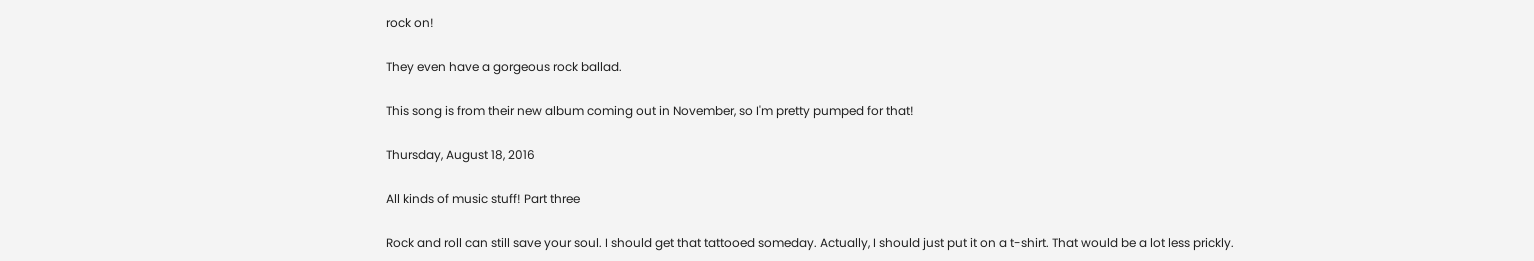rock on!

They even have a gorgeous rock ballad.

This song is from their new album coming out in November, so I'm pretty pumped for that!

Thursday, August 18, 2016

All kinds of music stuff! Part three

Rock and roll can still save your soul. I should get that tattooed someday. Actually, I should just put it on a t-shirt. That would be a lot less prickly.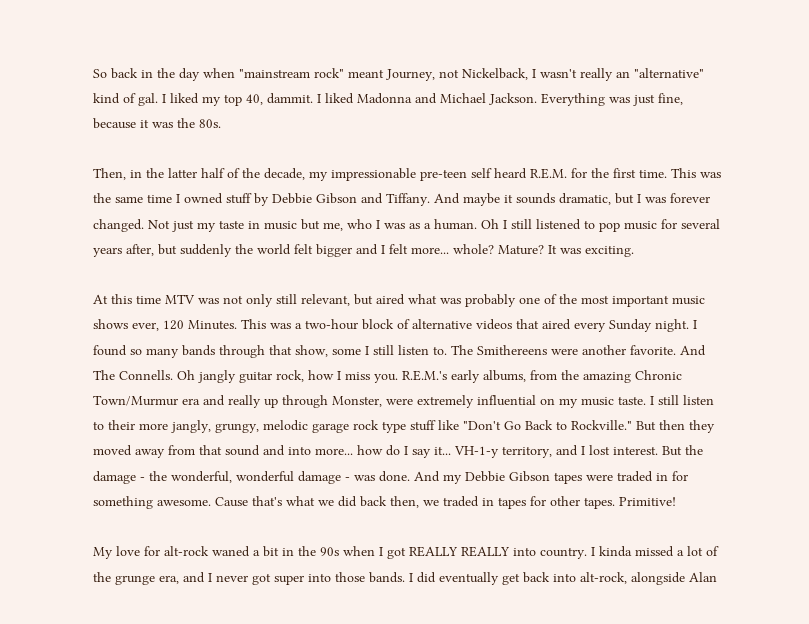So back in the day when "mainstream rock" meant Journey, not Nickelback, I wasn't really an "alternative" kind of gal. I liked my top 40, dammit. I liked Madonna and Michael Jackson. Everything was just fine, because it was the 80s.

Then, in the latter half of the decade, my impressionable pre-teen self heard R.E.M. for the first time. This was the same time I owned stuff by Debbie Gibson and Tiffany. And maybe it sounds dramatic, but I was forever changed. Not just my taste in music but me, who I was as a human. Oh I still listened to pop music for several years after, but suddenly the world felt bigger and I felt more... whole? Mature? It was exciting.

At this time MTV was not only still relevant, but aired what was probably one of the most important music shows ever, 120 Minutes. This was a two-hour block of alternative videos that aired every Sunday night. I found so many bands through that show, some I still listen to. The Smithereens were another favorite. And The Connells. Oh jangly guitar rock, how I miss you. R.E.M.'s early albums, from the amazing Chronic Town/Murmur era and really up through Monster, were extremely influential on my music taste. I still listen to their more jangly, grungy, melodic garage rock type stuff like "Don't Go Back to Rockville." But then they moved away from that sound and into more... how do I say it... VH-1-y territory, and I lost interest. But the damage - the wonderful, wonderful damage - was done. And my Debbie Gibson tapes were traded in for something awesome. Cause that's what we did back then, we traded in tapes for other tapes. Primitive!

My love for alt-rock waned a bit in the 90s when I got REALLY REALLY into country. I kinda missed a lot of the grunge era, and I never got super into those bands. I did eventually get back into alt-rock, alongside Alan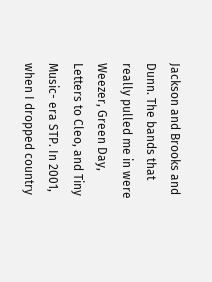Jackson and Brooks and Dunn. The bands that really pulled me in were Weezer, Green Day, Letters to Cleo, and Tiny Music- era STP. In 2001, when I dropped country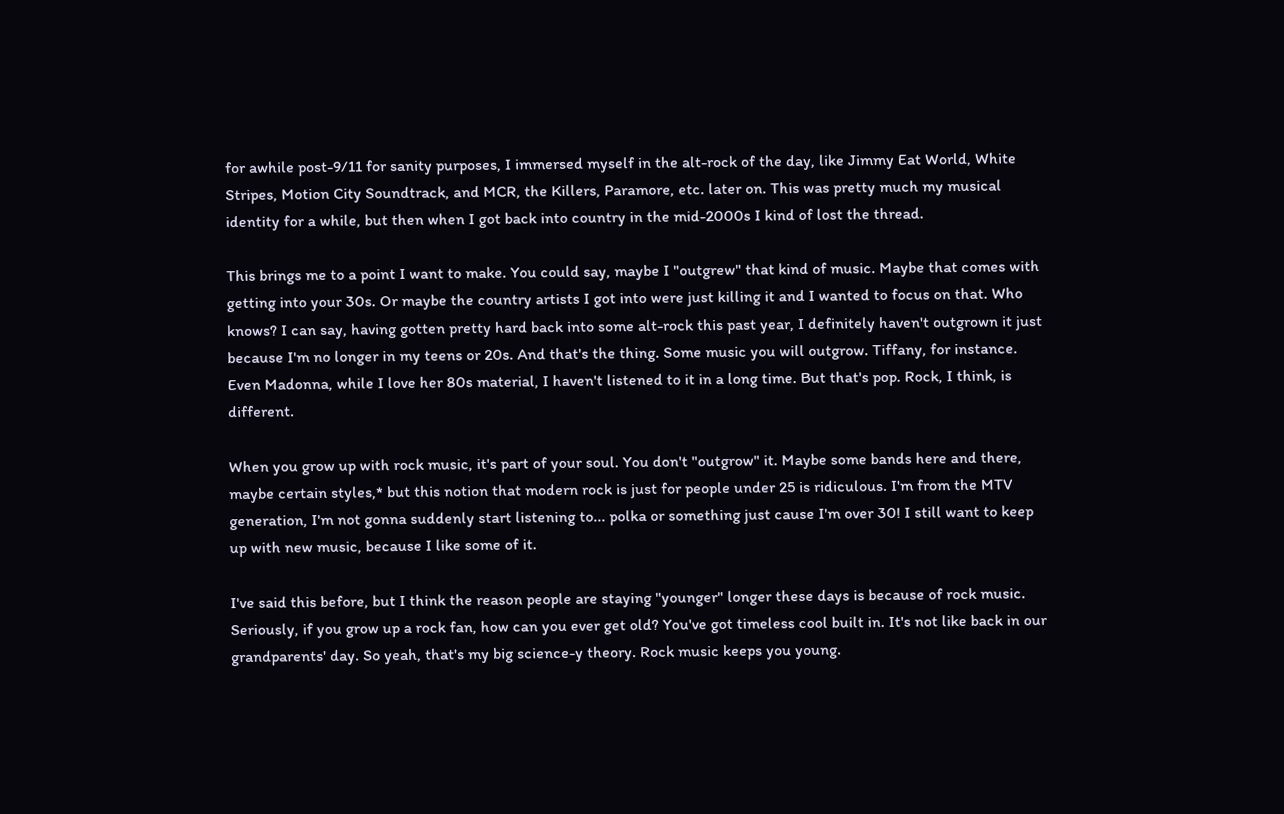for awhile post-9/11 for sanity purposes, I immersed myself in the alt-rock of the day, like Jimmy Eat World, White Stripes, Motion City Soundtrack, and MCR, the Killers, Paramore, etc. later on. This was pretty much my musical identity for a while, but then when I got back into country in the mid-2000s I kind of lost the thread.

This brings me to a point I want to make. You could say, maybe I "outgrew" that kind of music. Maybe that comes with getting into your 30s. Or maybe the country artists I got into were just killing it and I wanted to focus on that. Who knows? I can say, having gotten pretty hard back into some alt-rock this past year, I definitely haven't outgrown it just because I'm no longer in my teens or 20s. And that's the thing. Some music you will outgrow. Tiffany, for instance. Even Madonna, while I love her 80s material, I haven't listened to it in a long time. But that's pop. Rock, I think, is different.

When you grow up with rock music, it's part of your soul. You don't "outgrow" it. Maybe some bands here and there, maybe certain styles,* but this notion that modern rock is just for people under 25 is ridiculous. I'm from the MTV generation, I'm not gonna suddenly start listening to... polka or something just cause I'm over 30! I still want to keep up with new music, because I like some of it.

I've said this before, but I think the reason people are staying "younger" longer these days is because of rock music. Seriously, if you grow up a rock fan, how can you ever get old? You've got timeless cool built in. It's not like back in our grandparents' day. So yeah, that's my big science-y theory. Rock music keeps you young.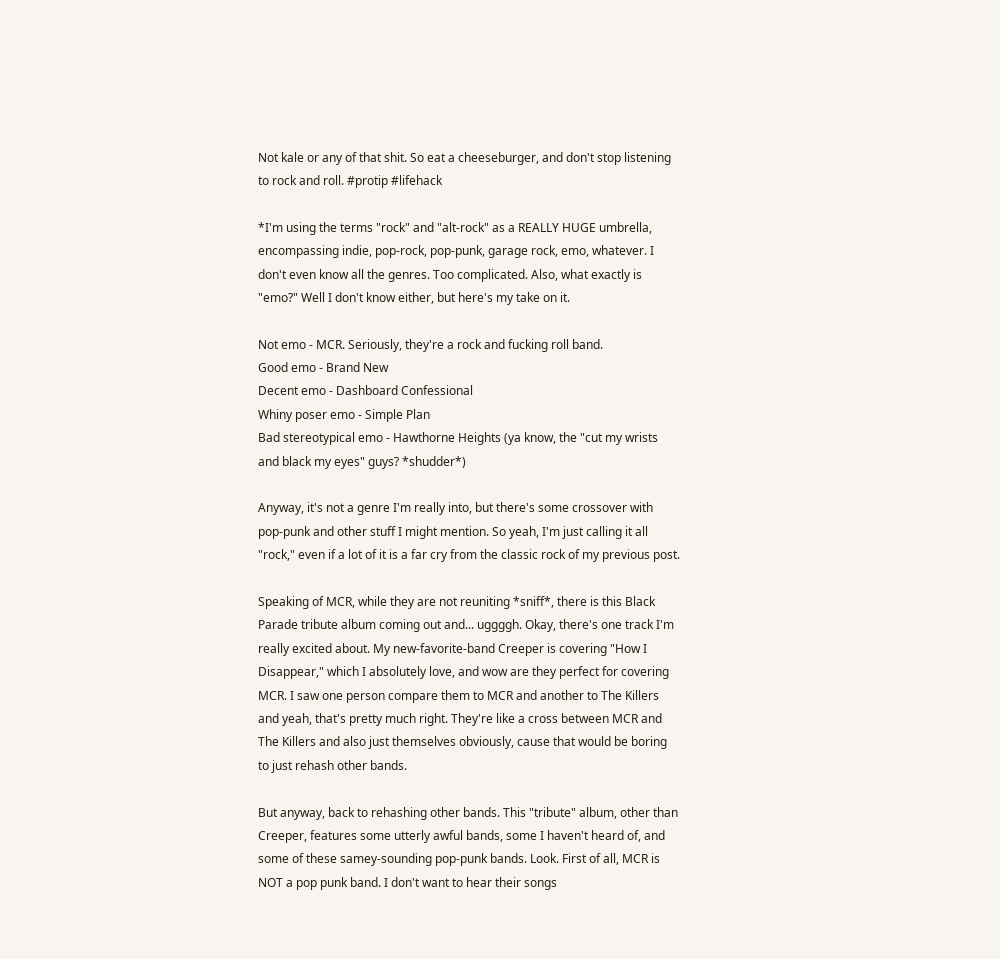Not kale or any of that shit. So eat a cheeseburger, and don't stop listening to rock and roll. #protip #lifehack

*I'm using the terms "rock" and "alt-rock" as a REALLY HUGE umbrella, encompassing indie, pop-rock, pop-punk, garage rock, emo, whatever. I don't even know all the genres. Too complicated. Also, what exactly is "emo?" Well I don't know either, but here's my take on it.

Not emo - MCR. Seriously, they're a rock and fucking roll band.
Good emo - Brand New
Decent emo - Dashboard Confessional
Whiny poser emo - Simple Plan
Bad stereotypical emo - Hawthorne Heights (ya know, the "cut my wrists and black my eyes" guys? *shudder*)

Anyway, it's not a genre I'm really into, but there's some crossover with pop-punk and other stuff I might mention. So yeah, I'm just calling it all "rock," even if a lot of it is a far cry from the classic rock of my previous post.

Speaking of MCR, while they are not reuniting *sniff*, there is this Black Parade tribute album coming out and... uggggh. Okay, there's one track I'm really excited about. My new-favorite-band Creeper is covering "How I Disappear," which I absolutely love, and wow are they perfect for covering MCR. I saw one person compare them to MCR and another to The Killers and yeah, that's pretty much right. They're like a cross between MCR and The Killers and also just themselves obviously, cause that would be boring to just rehash other bands.

But anyway, back to rehashing other bands. This "tribute" album, other than Creeper, features some utterly awful bands, some I haven't heard of, and some of these samey-sounding pop-punk bands. Look. First of all, MCR is NOT a pop punk band. I don't want to hear their songs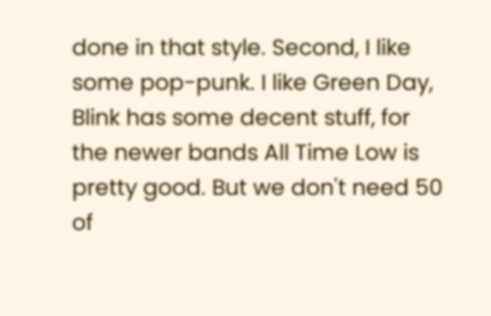done in that style. Second, I like some pop-punk. I like Green Day, Blink has some decent stuff, for the newer bands All Time Low is pretty good. But we don't need 50 of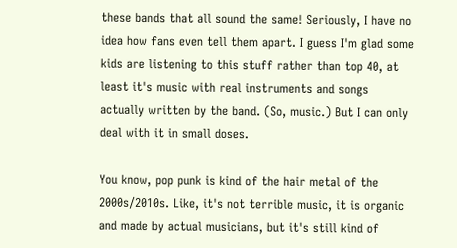these bands that all sound the same! Seriously, I have no idea how fans even tell them apart. I guess I'm glad some kids are listening to this stuff rather than top 40, at least it's music with real instruments and songs actually written by the band. (So, music.) But I can only deal with it in small doses.

You know, pop punk is kind of the hair metal of the 2000s/2010s. Like, it's not terrible music, it is organic and made by actual musicians, but it's still kind of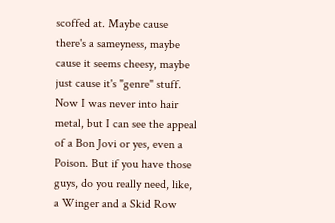scoffed at. Maybe cause there's a sameyness, maybe cause it seems cheesy, maybe just cause it's "genre" stuff. Now I was never into hair metal, but I can see the appeal of a Bon Jovi or yes, even a Poison. But if you have those guys, do you really need, like, a Winger and a Skid Row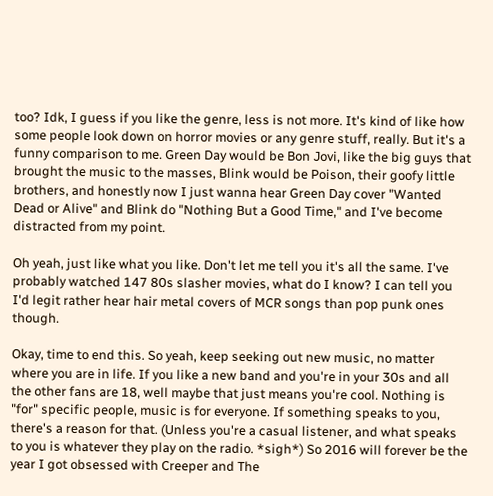too? Idk, I guess if you like the genre, less is not more. It's kind of like how some people look down on horror movies or any genre stuff, really. But it's a funny comparison to me. Green Day would be Bon Jovi, like the big guys that brought the music to the masses, Blink would be Poison, their goofy little brothers, and honestly now I just wanna hear Green Day cover "Wanted Dead or Alive" and Blink do "Nothing But a Good Time," and I've become distracted from my point.

Oh yeah, just like what you like. Don't let me tell you it's all the same. I've probably watched 147 80s slasher movies, what do I know? I can tell you I'd legit rather hear hair metal covers of MCR songs than pop punk ones though.

Okay, time to end this. So yeah, keep seeking out new music, no matter where you are in life. If you like a new band and you're in your 30s and all the other fans are 18, well maybe that just means you're cool. Nothing is "for" specific people, music is for everyone. If something speaks to you, there's a reason for that. (Unless you're a casual listener, and what speaks to you is whatever they play on the radio. *sigh*) So 2016 will forever be the year I got obsessed with Creeper and The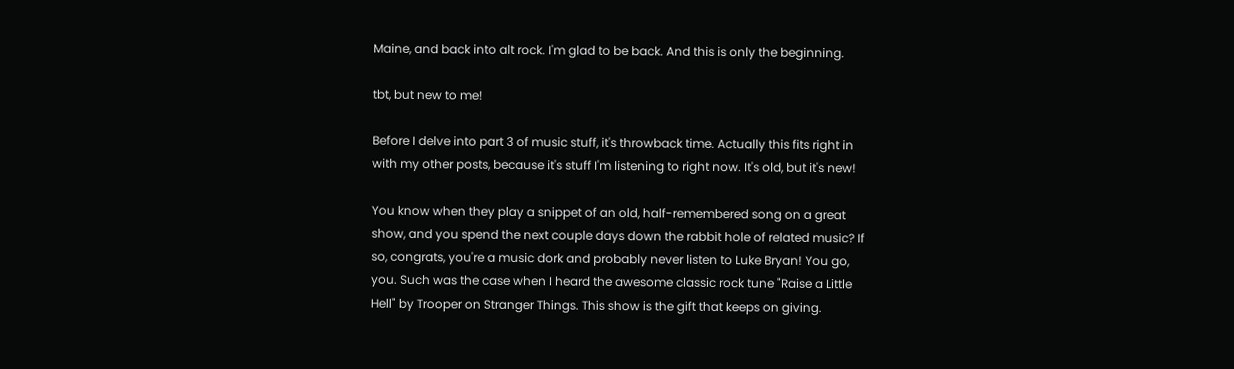Maine, and back into alt rock. I'm glad to be back. And this is only the beginning.

tbt, but new to me!

Before I delve into part 3 of music stuff, it's throwback time. Actually this fits right in with my other posts, because it's stuff I'm listening to right now. It's old, but it's new!

You know when they play a snippet of an old, half-remembered song on a great show, and you spend the next couple days down the rabbit hole of related music? If so, congrats, you're a music dork and probably never listen to Luke Bryan! You go, you. Such was the case when I heard the awesome classic rock tune "Raise a Little Hell" by Trooper on Stranger Things. This show is the gift that keeps on giving.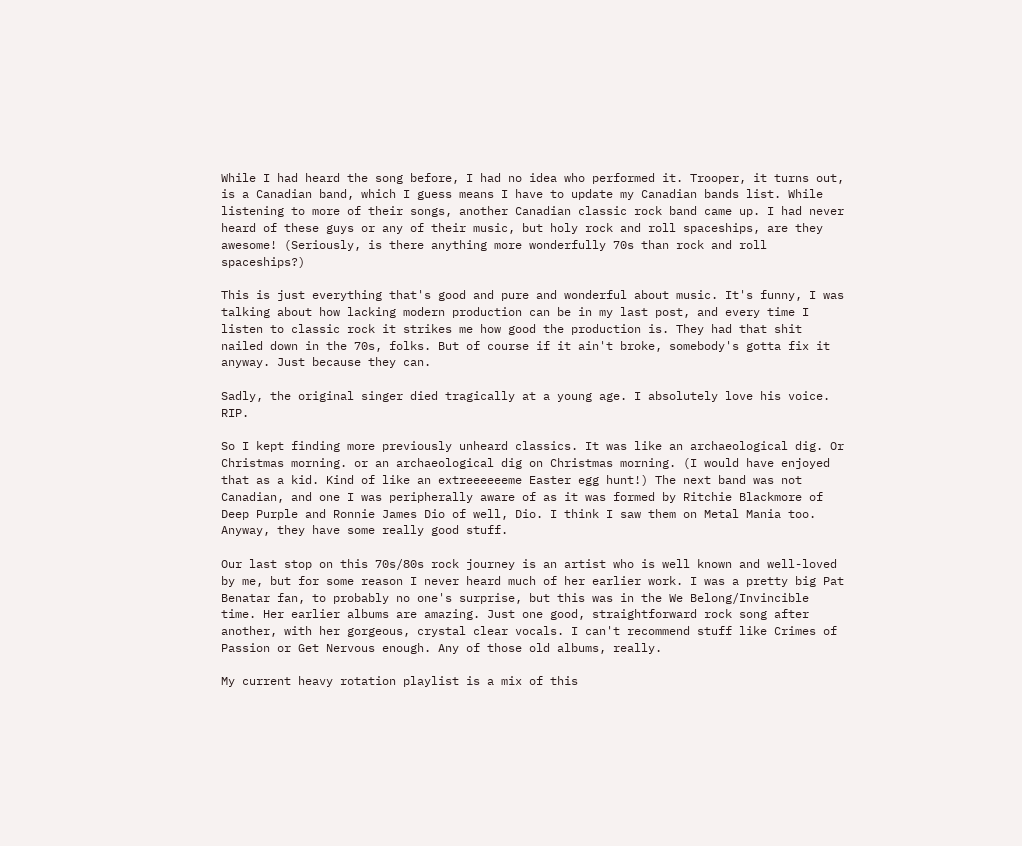While I had heard the song before, I had no idea who performed it. Trooper, it turns out, is a Canadian band, which I guess means I have to update my Canadian bands list. While listening to more of their songs, another Canadian classic rock band came up. I had never heard of these guys or any of their music, but holy rock and roll spaceships, are they awesome! (Seriously, is there anything more wonderfully 70s than rock and roll spaceships?)

This is just everything that's good and pure and wonderful about music. It's funny, I was talking about how lacking modern production can be in my last post, and every time I listen to classic rock it strikes me how good the production is. They had that shit nailed down in the 70s, folks. But of course if it ain't broke, somebody's gotta fix it anyway. Just because they can.

Sadly, the original singer died tragically at a young age. I absolutely love his voice. RIP.

So I kept finding more previously unheard classics. It was like an archaeological dig. Or Christmas morning. or an archaeological dig on Christmas morning. (I would have enjoyed that as a kid. Kind of like an extreeeeeeme Easter egg hunt!) The next band was not Canadian, and one I was peripherally aware of as it was formed by Ritchie Blackmore of Deep Purple and Ronnie James Dio of well, Dio. I think I saw them on Metal Mania too. Anyway, they have some really good stuff.

Our last stop on this 70s/80s rock journey is an artist who is well known and well-loved by me, but for some reason I never heard much of her earlier work. I was a pretty big Pat Benatar fan, to probably no one's surprise, but this was in the We Belong/Invincible time. Her earlier albums are amazing. Just one good, straightforward rock song after another, with her gorgeous, crystal clear vocals. I can't recommend stuff like Crimes of Passion or Get Nervous enough. Any of those old albums, really.

My current heavy rotation playlist is a mix of this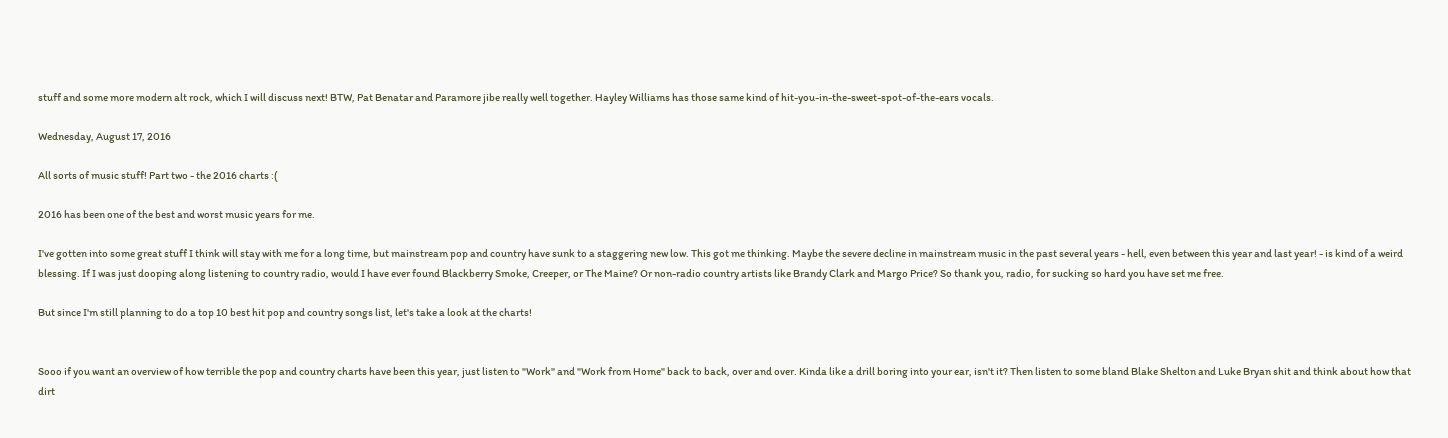stuff and some more modern alt rock, which I will discuss next! BTW, Pat Benatar and Paramore jibe really well together. Hayley Williams has those same kind of hit-you-in-the-sweet-spot-of-the-ears vocals.

Wednesday, August 17, 2016

All sorts of music stuff! Part two - the 2016 charts :(

2016 has been one of the best and worst music years for me.

I've gotten into some great stuff I think will stay with me for a long time, but mainstream pop and country have sunk to a staggering new low. This got me thinking. Maybe the severe decline in mainstream music in the past several years - hell, even between this year and last year! - is kind of a weird blessing. If I was just dooping along listening to country radio, would I have ever found Blackberry Smoke, Creeper, or The Maine? Or non-radio country artists like Brandy Clark and Margo Price? So thank you, radio, for sucking so hard you have set me free.

But since I'm still planning to do a top 10 best hit pop and country songs list, let's take a look at the charts!


Sooo if you want an overview of how terrible the pop and country charts have been this year, just listen to "Work" and "Work from Home" back to back, over and over. Kinda like a drill boring into your ear, isn't it? Then listen to some bland Blake Shelton and Luke Bryan shit and think about how that dirt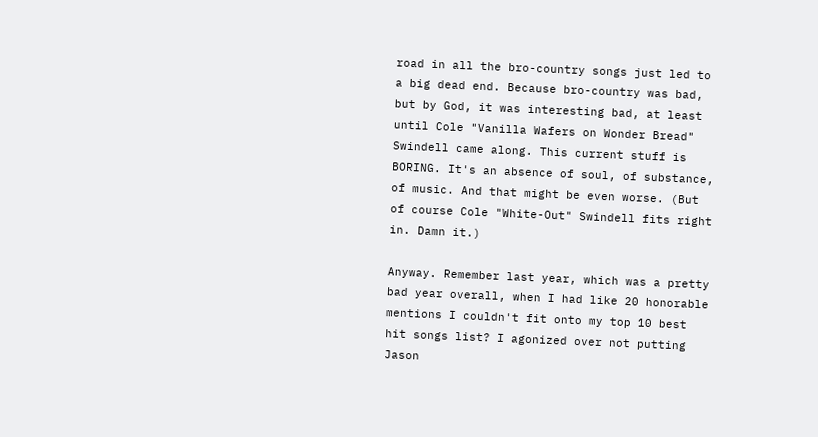road in all the bro-country songs just led to a big dead end. Because bro-country was bad, but by God, it was interesting bad, at least until Cole "Vanilla Wafers on Wonder Bread" Swindell came along. This current stuff is BORING. It's an absence of soul, of substance, of music. And that might be even worse. (But of course Cole "White-Out" Swindell fits right in. Damn it.)

Anyway. Remember last year, which was a pretty bad year overall, when I had like 20 honorable mentions I couldn't fit onto my top 10 best hit songs list? I agonized over not putting Jason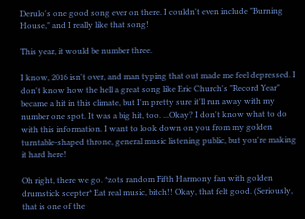Derulo's one good song ever on there. I couldn't even include "Burning House," and I really like that song!

This year, it would be number three.

I know, 2016 isn't over, and man typing that out made me feel depressed. I don't know how the hell a great song like Eric Church's "Record Year" became a hit in this climate, but I'm pretty sure it'll run away with my number one spot. It was a big hit, too. ...Okay? I don't know what to do with this information. I want to look down on you from my golden turntable-shaped throne, general music listening public, but you're making it hard here!

Oh right, there we go. *zots random Fifth Harmony fan with golden drumstick scepter* Eat real music, bitch!! Okay, that felt good. (Seriously, that is one of the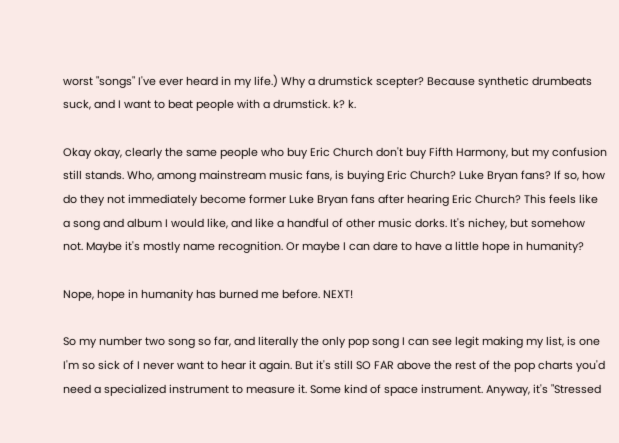worst "songs" I've ever heard in my life.) Why a drumstick scepter? Because synthetic drumbeats suck, and I want to beat people with a drumstick. k? k.

Okay okay, clearly the same people who buy Eric Church don't buy Fifth Harmony, but my confusion still stands. Who, among mainstream music fans, is buying Eric Church? Luke Bryan fans? If so, how do they not immediately become former Luke Bryan fans after hearing Eric Church? This feels like a song and album I would like, and like a handful of other music dorks. It's nichey, but somehow not. Maybe it's mostly name recognition. Or maybe I can dare to have a little hope in humanity?

Nope, hope in humanity has burned me before. NEXT!

So my number two song so far, and literally the only pop song I can see legit making my list, is one I'm so sick of I never want to hear it again. But it's still SO FAR above the rest of the pop charts you'd need a specialized instrument to measure it. Some kind of space instrument. Anyway, it's "Stressed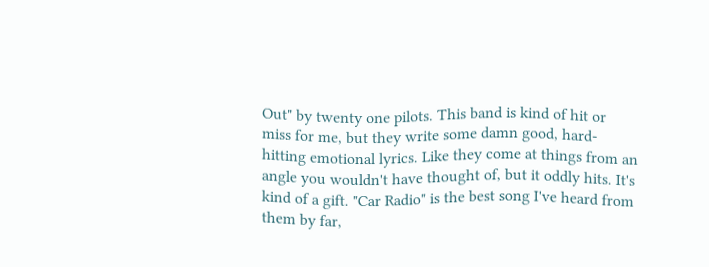Out" by twenty one pilots. This band is kind of hit or miss for me, but they write some damn good, hard-hitting emotional lyrics. Like they come at things from an angle you wouldn't have thought of, but it oddly hits. It's kind of a gift. "Car Radio" is the best song I've heard from them by far,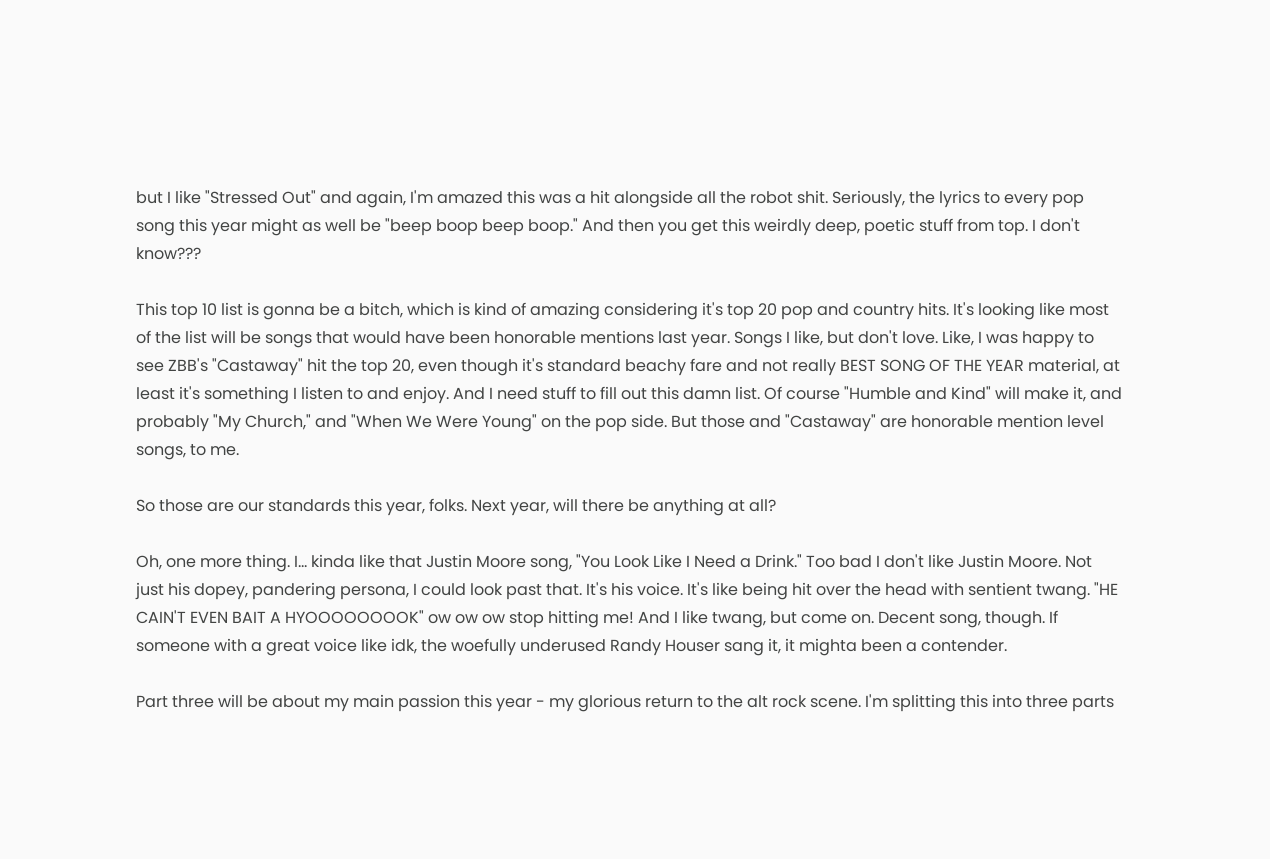but I like "Stressed Out" and again, I'm amazed this was a hit alongside all the robot shit. Seriously, the lyrics to every pop song this year might as well be "beep boop beep boop." And then you get this weirdly deep, poetic stuff from top. I don't know???

This top 10 list is gonna be a bitch, which is kind of amazing considering it's top 20 pop and country hits. It's looking like most of the list will be songs that would have been honorable mentions last year. Songs I like, but don't love. Like, I was happy to see ZBB's "Castaway" hit the top 20, even though it's standard beachy fare and not really BEST SONG OF THE YEAR material, at least it's something I listen to and enjoy. And I need stuff to fill out this damn list. Of course "Humble and Kind" will make it, and probably "My Church," and "When We Were Young" on the pop side. But those and "Castaway" are honorable mention level songs, to me.

So those are our standards this year, folks. Next year, will there be anything at all?

Oh, one more thing. I... kinda like that Justin Moore song, "You Look Like I Need a Drink." Too bad I don't like Justin Moore. Not just his dopey, pandering persona, I could look past that. It's his voice. It's like being hit over the head with sentient twang. "HE CAIN'T EVEN BAIT A HYOOOOOOOOK" ow ow ow stop hitting me! And I like twang, but come on. Decent song, though. If someone with a great voice like idk, the woefully underused Randy Houser sang it, it mighta been a contender.

Part three will be about my main passion this year - my glorious return to the alt rock scene. I'm splitting this into three parts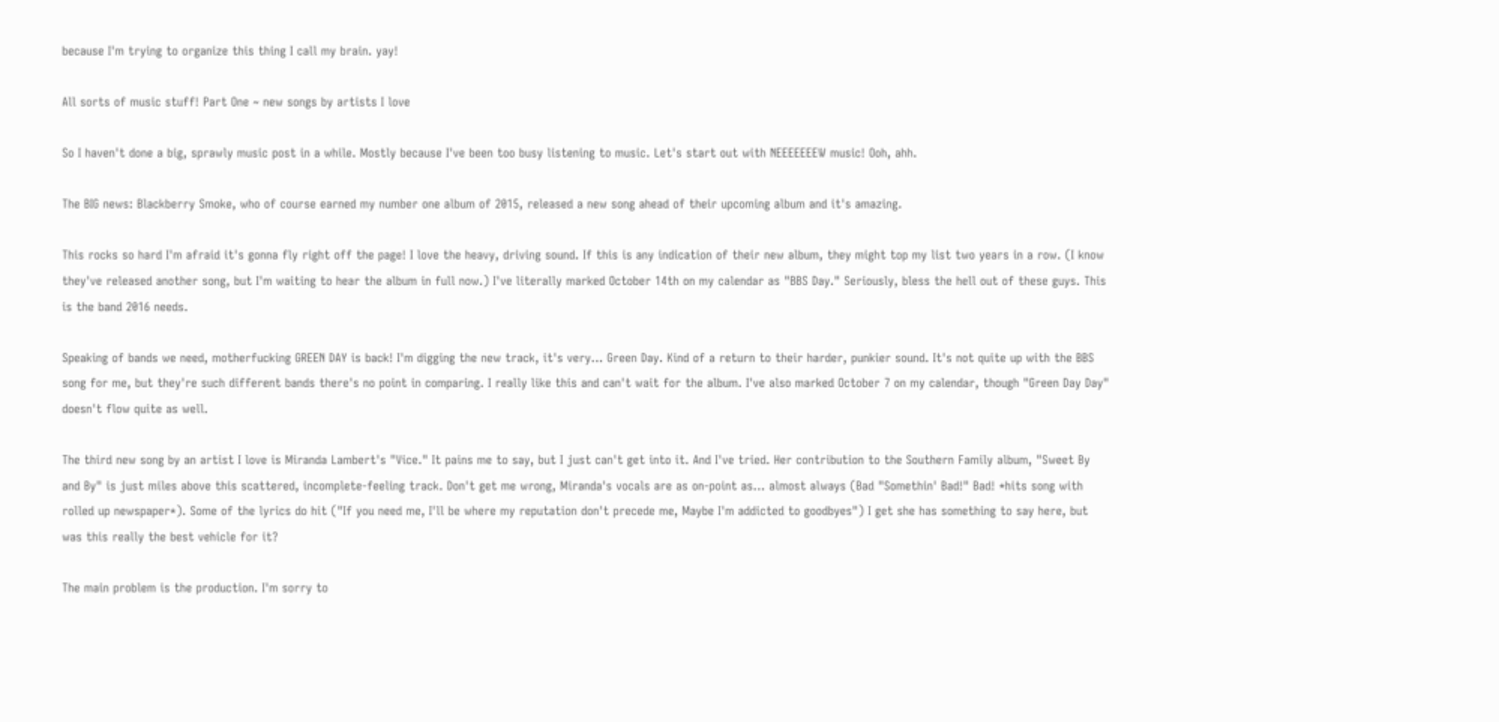because I'm trying to organize this thing I call my brain. yay!

All sorts of music stuff! Part One ~ new songs by artists I love

So I haven't done a big, sprawly music post in a while. Mostly because I've been too busy listening to music. Let's start out with NEEEEEEEW music! Ooh, ahh.

The BIG news: Blackberry Smoke, who of course earned my number one album of 2015, released a new song ahead of their upcoming album and it's amazing.

This rocks so hard I'm afraid it's gonna fly right off the page! I love the heavy, driving sound. If this is any indication of their new album, they might top my list two years in a row. (I know they've released another song, but I'm waiting to hear the album in full now.) I've literally marked October 14th on my calendar as "BBS Day." Seriously, bless the hell out of these guys. This is the band 2016 needs.

Speaking of bands we need, motherfucking GREEN DAY is back! I'm digging the new track, it's very... Green Day. Kind of a return to their harder, punkier sound. It's not quite up with the BBS song for me, but they're such different bands there's no point in comparing. I really like this and can't wait for the album. I've also marked October 7 on my calendar, though "Green Day Day" doesn't flow quite as well.

The third new song by an artist I love is Miranda Lambert's "Vice." It pains me to say, but I just can't get into it. And I've tried. Her contribution to the Southern Family album, "Sweet By and By" is just miles above this scattered, incomplete-feeling track. Don't get me wrong, Miranda's vocals are as on-point as... almost always (Bad "Somethin' Bad!" Bad! *hits song with rolled up newspaper*). Some of the lyrics do hit ("If you need me, I'll be where my reputation don't precede me, Maybe I'm addicted to goodbyes") I get she has something to say here, but was this really the best vehicle for it?

The main problem is the production. I'm sorry to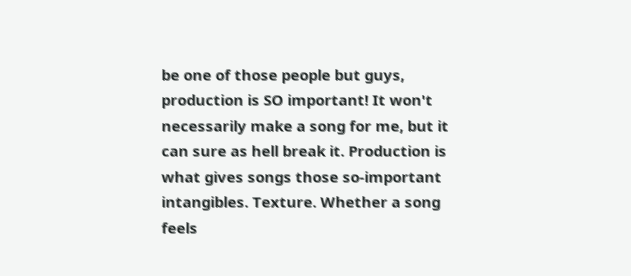be one of those people but guys, production is SO important! It won't necessarily make a song for me, but it can sure as hell break it. Production is what gives songs those so-important intangibles. Texture. Whether a song feels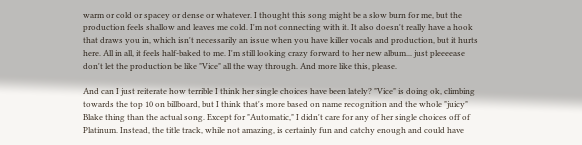warm or cold or spacey or dense or whatever. I thought this song might be a slow burn for me, but the production feels shallow and leaves me cold. I'm not connecting with it. It also doesn't really have a hook that draws you in, which isn't necessarily an issue when you have killer vocals and production, but it hurts here. All in all, it feels half-baked to me. I'm still looking crazy forward to her new album... just pleeeease don't let the production be like "Vice" all the way through. And more like this, please.

And can I just reiterate how terrible I think her single choices have been lately? "Vice" is doing ok, climbing towards the top 10 on billboard, but I think that's more based on name recognition and the whole "juicy" Blake thing than the actual song. Except for "Automatic," I didn't care for any of her single choices off of Platinum. Instead, the title track, while not amazing, is certainly fun and catchy enough and could have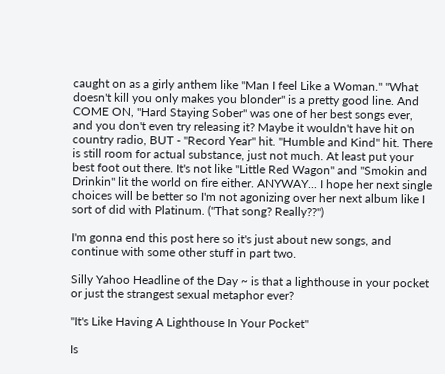caught on as a girly anthem like "Man I feel Like a Woman." "What doesn't kill you only makes you blonder" is a pretty good line. And COME ON, "Hard Staying Sober" was one of her best songs ever, and you don't even try releasing it? Maybe it wouldn't have hit on country radio, BUT - "Record Year" hit. "Humble and Kind" hit. There is still room for actual substance, just not much. At least put your best foot out there. It's not like "Little Red Wagon" and "Smokin and Drinkin" lit the world on fire either. ANYWAY... I hope her next single choices will be better so I'm not agonizing over her next album like I sort of did with Platinum. ("That song? Really??")

I'm gonna end this post here so it's just about new songs, and continue with some other stuff in part two.

Silly Yahoo Headline of the Day ~ is that a lighthouse in your pocket or just the strangest sexual metaphor ever?

"It's Like Having A Lighthouse In Your Pocket"

Is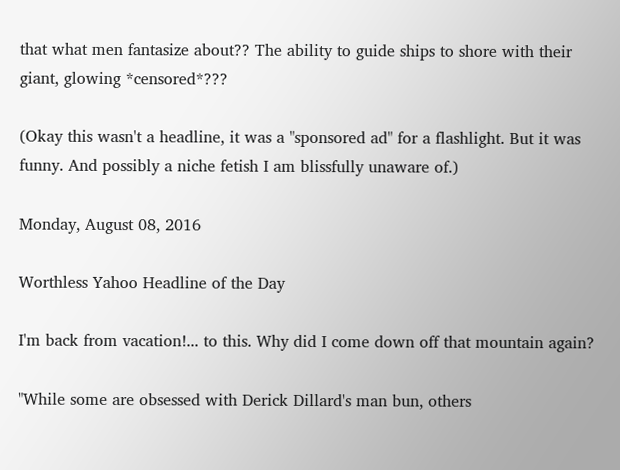that what men fantasize about?? The ability to guide ships to shore with their giant, glowing *censored*???

(Okay this wasn't a headline, it was a "sponsored ad" for a flashlight. But it was funny. And possibly a niche fetish I am blissfully unaware of.)

Monday, August 08, 2016

Worthless Yahoo Headline of the Day

I'm back from vacation!... to this. Why did I come down off that mountain again?

"While some are obsessed with Derick Dillard's man bun, others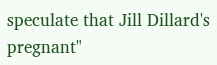speculate that Jill Dillard's pregnant"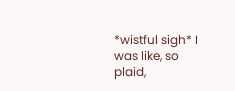*wistful sigh* I was like, so plaid,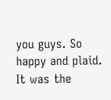you guys. So happy and plaid. It was the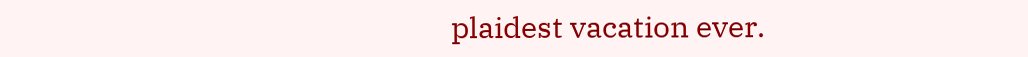plaidest vacation ever.